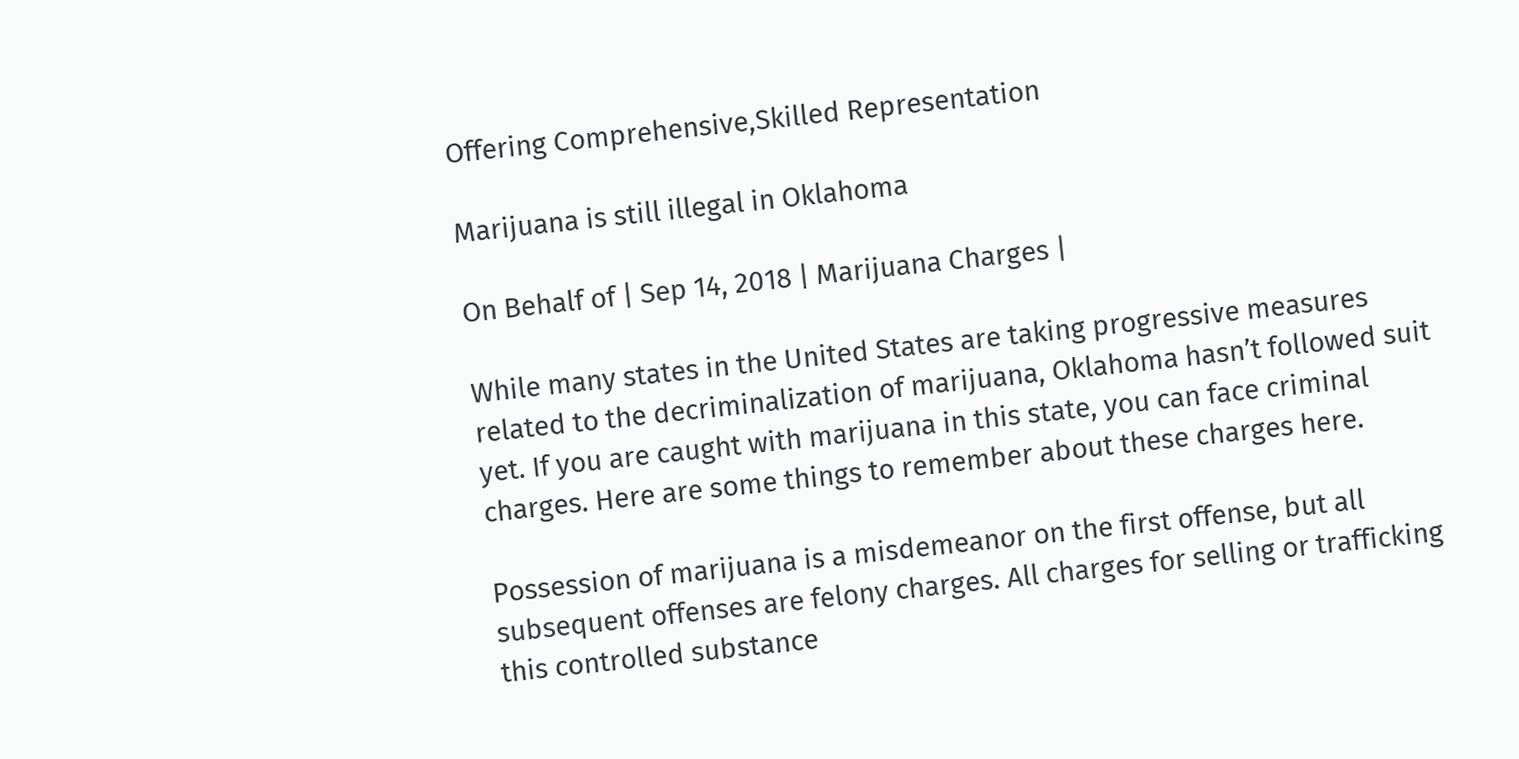Offering Comprehensive,Skilled Representation

Marijuana is still illegal in Oklahoma

On Behalf of | Sep 14, 2018 | Marijuana Charges |

While many states in the United States are taking progressive measures related to the decriminalization of marijuana, Oklahoma hasn’t followed suit yet. If you are caught with marijuana in this state, you can face criminal charges. Here are some things to remember about these charges here.

Possession of marijuana is a misdemeanor on the first offense, but all subsequent offenses are felony charges. All charges for selling or trafficking this controlled substance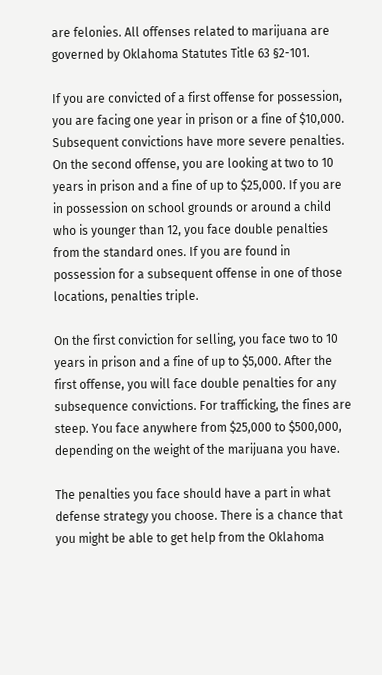are felonies. All offenses related to marijuana are governed by Oklahoma Statutes Title 63 §2-101.

If you are convicted of a first offense for possession, you are facing one year in prison or a fine of $10,000. Subsequent convictions have more severe penalties. On the second offense, you are looking at two to 10 years in prison and a fine of up to $25,000. If you are in possession on school grounds or around a child who is younger than 12, you face double penalties from the standard ones. If you are found in possession for a subsequent offense in one of those locations, penalties triple.

On the first conviction for selling, you face two to 10 years in prison and a fine of up to $5,000. After the first offense, you will face double penalties for any subsequence convictions. For trafficking, the fines are steep. You face anywhere from $25,000 to $500,000, depending on the weight of the marijuana you have.

The penalties you face should have a part in what defense strategy you choose. There is a chance that you might be able to get help from the Oklahoma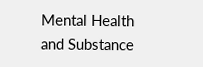Mental Health and Substance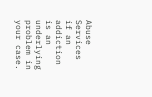Abuse Services if an addiction is an underlying problem in your case.